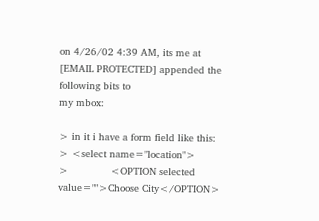on 4/26/02 4:39 AM, its me at [EMAIL PROTECTED] appended the following bits to
my mbox:

> in it i have a form field like this:
> <select name="location">
>              <OPTION selected value="">Choose City</OPTION>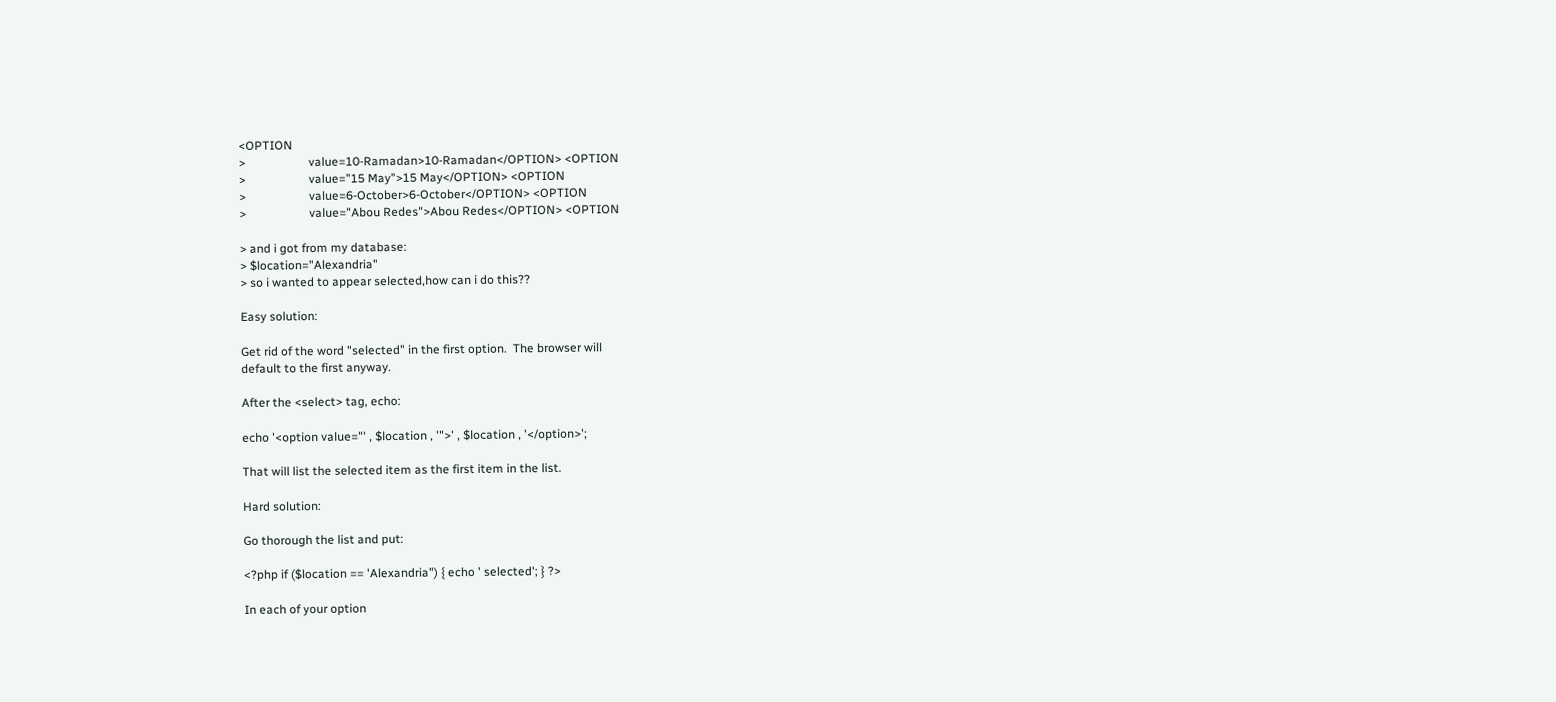<OPTION
>                     value=10-Ramadan>10-Ramadan</OPTION> <OPTION
>                     value="15 May">15 May</OPTION> <OPTION
>                     value=6-October>6-October</OPTION> <OPTION
>                     value="Abou Redes">Abou Redes</OPTION> <OPTION

> and i got from my database:
> $location="Alexandria"
> so i wanted to appear selected,how can i do this??

Easy solution:

Get rid of the word "selected" in the first option.  The browser will
default to the first anyway.

After the <select> tag, echo:

echo '<option value="' , $location , '">' , $location , '</option>';

That will list the selected item as the first item in the list.

Hard solution:

Go thorough the list and put:

<?php if ($location == 'Alexandria") { echo ' selected'; } ?>

In each of your option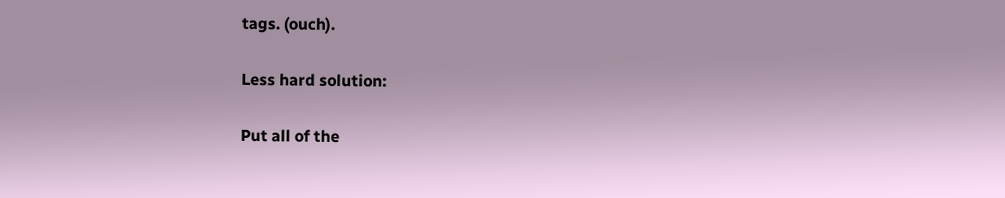tags. (ouch).

Less hard solution:

Put all of the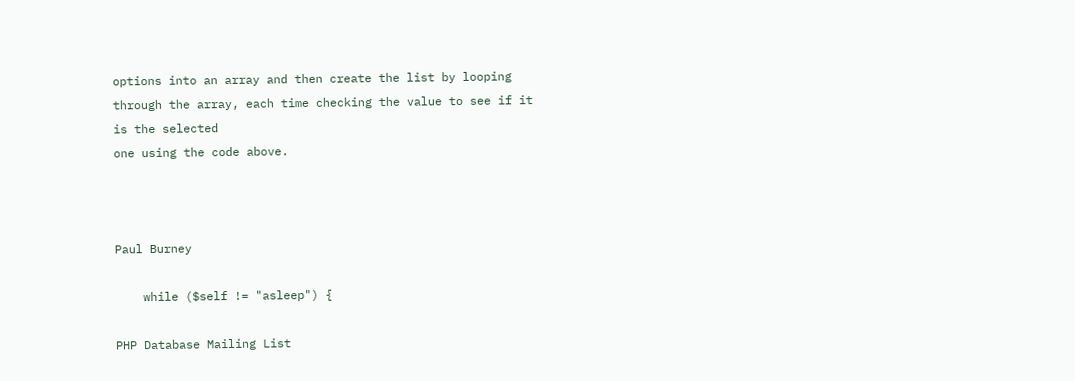options into an array and then create the list by looping
through the array, each time checking the value to see if it is the selected
one using the code above.



Paul Burney

    while ($self != "asleep") {

PHP Database Mailing List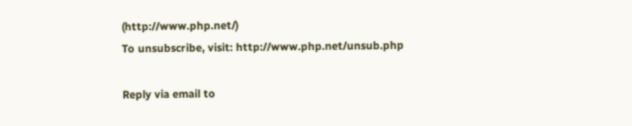(http://www.php.net/)
To unsubscribe, visit: http://www.php.net/unsub.php

Reply via email to